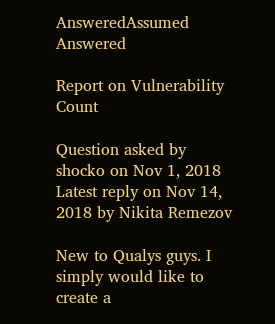AnsweredAssumed Answered

Report on Vulnerability Count

Question asked by shocko on Nov 1, 2018
Latest reply on Nov 14, 2018 by Nikita Remezov

New to Qualys guys. I simply would like to create a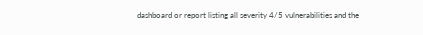dashboard or report listing all severity 4/5 vulnerabilities and the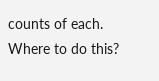counts of each. Where to do this?